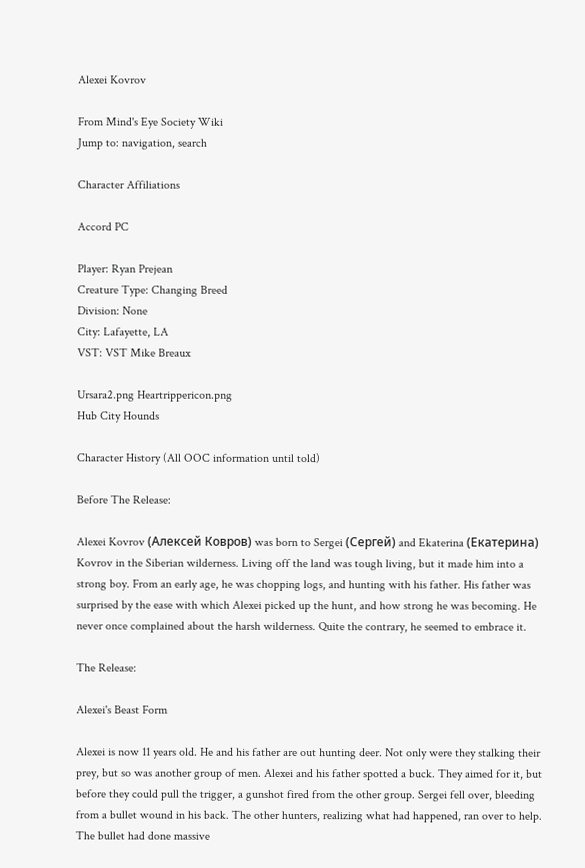Alexei Kovrov

From Mind's Eye Society Wiki
Jump to: navigation, search

Character Affiliations

Accord PC

Player: Ryan Prejean
Creature Type: Changing Breed
Division: None
City: Lafayette, LA
VST: VST Mike Breaux

Ursara2.png Heartrippericon.png
Hub City Hounds

Character History (All OOC information until told)

Before The Release:

Alexei Kovrov (Алексей Ковров) was born to Sergei (Сергей) and Ekaterina (Екатерина) Kovrov in the Siberian wilderness. Living off the land was tough living, but it made him into a strong boy. From an early age, he was chopping logs, and hunting with his father. His father was surprised by the ease with which Alexei picked up the hunt, and how strong he was becoming. He never once complained about the harsh wilderness. Quite the contrary, he seemed to embrace it.

The Release:

Alexei's Beast Form

Alexei is now 11 years old. He and his father are out hunting deer. Not only were they stalking their prey, but so was another group of men. Alexei and his father spotted a buck. They aimed for it, but before they could pull the trigger, a gunshot fired from the other group. Sergei fell over, bleeding from a bullet wound in his back. The other hunters, realizing what had happened, ran over to help. The bullet had done massive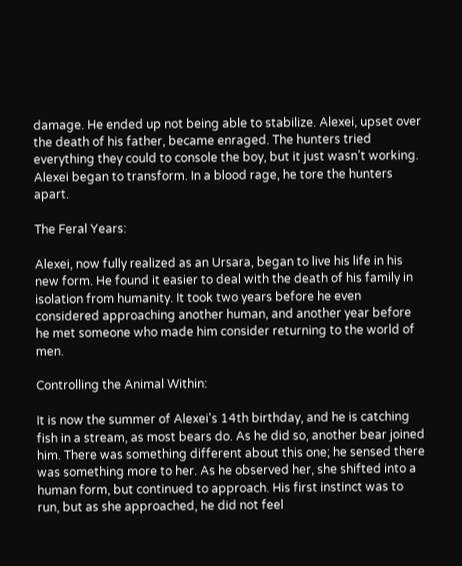damage. He ended up not being able to stabilize. Alexei, upset over the death of his father, became enraged. The hunters tried everything they could to console the boy, but it just wasn’t working. Alexei began to transform. In a blood rage, he tore the hunters apart.

The Feral Years:

Alexei, now fully realized as an Ursara, began to live his life in his new form. He found it easier to deal with the death of his family in isolation from humanity. It took two years before he even considered approaching another human, and another year before he met someone who made him consider returning to the world of men.

Controlling the Animal Within:

It is now the summer of Alexei's 14th birthday, and he is catching fish in a stream, as most bears do. As he did so, another bear joined him. There was something different about this one; he sensed there was something more to her. As he observed her, she shifted into a human form, but continued to approach. His first instinct was to run, but as she approached, he did not feel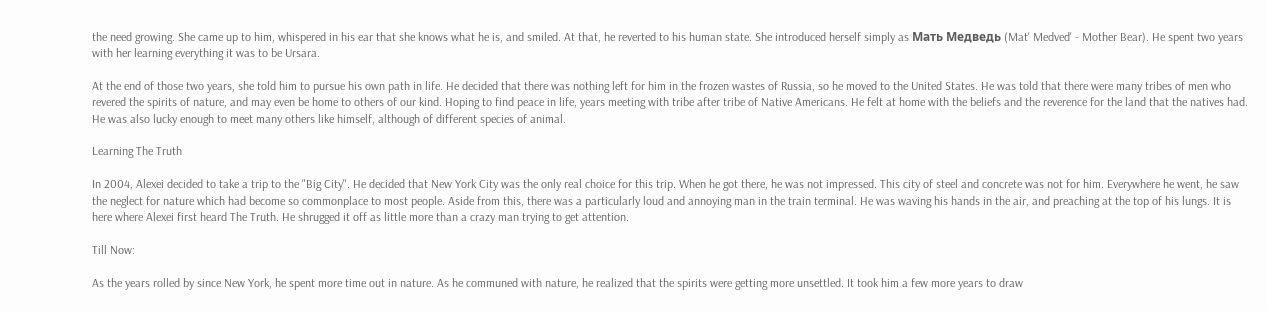the need growing. She came up to him, whispered in his ear that she knows what he is, and smiled. At that, he reverted to his human state. She introduced herself simply as Мать Медведь (Mat' Medved' - Mother Bear). He spent two years with her learning everything it was to be Ursara.

At the end of those two years, she told him to pursue his own path in life. He decided that there was nothing left for him in the frozen wastes of Russia, so he moved to the United States. He was told that there were many tribes of men who revered the spirits of nature, and may even be home to others of our kind. Hoping to find peace in life, years meeting with tribe after tribe of Native Americans. He felt at home with the beliefs and the reverence for the land that the natives had. He was also lucky enough to meet many others like himself, although of different species of animal.

Learning The Truth

In 2004, Alexei decided to take a trip to the "Big City". He decided that New York City was the only real choice for this trip. When he got there, he was not impressed. This city of steel and concrete was not for him. Everywhere he went, he saw the neglect for nature which had become so commonplace to most people. Aside from this, there was a particularly loud and annoying man in the train terminal. He was waving his hands in the air, and preaching at the top of his lungs. It is here where Alexei first heard The Truth. He shrugged it off as little more than a crazy man trying to get attention.

Till Now:

As the years rolled by since New York, he spent more time out in nature. As he communed with nature, he realized that the spirits were getting more unsettled. It took him a few more years to draw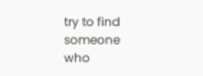try to find someone who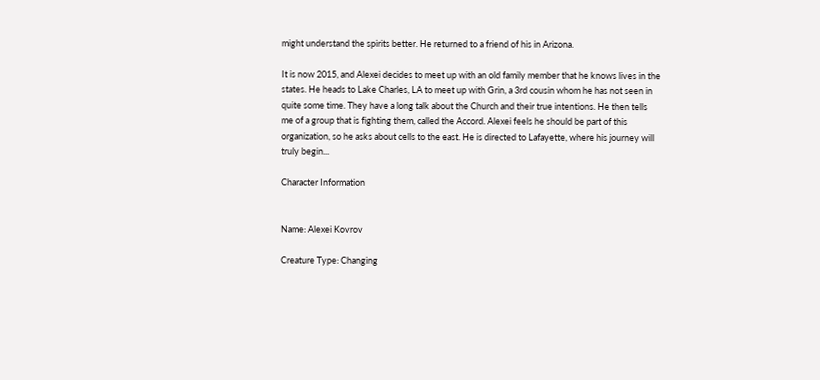might understand the spirits better. He returned to a friend of his in Arizona.

It is now 2015, and Alexei decides to meet up with an old family member that he knows lives in the states. He heads to Lake Charles, LA to meet up with Grin, a 3rd cousin whom he has not seen in quite some time. They have a long talk about the Church and their true intentions. He then tells me of a group that is fighting them, called the Accord. Alexei feels he should be part of this organization, so he asks about cells to the east. He is directed to Lafayette, where his journey will truly begin...

Character Information


Name: Alexei Kovrov

Creature Type: Changing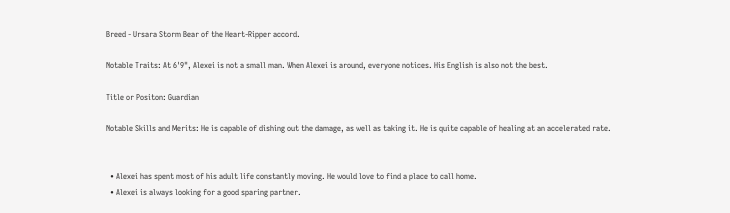Breed - Ursara Storm Bear of the Heart-Ripper accord.

Notable Traits: At 6'9", Alexei is not a small man. When Alexei is around, everyone notices. His English is also not the best.

Title or Positon: Guardian

Notable Skills and Merits: He is capable of dishing out the damage, as well as taking it. He is quite capable of healing at an accelerated rate.


  • Alexei has spent most of his adult life constantly moving. He would love to find a place to call home.
  • Alexei is always looking for a good sparing partner.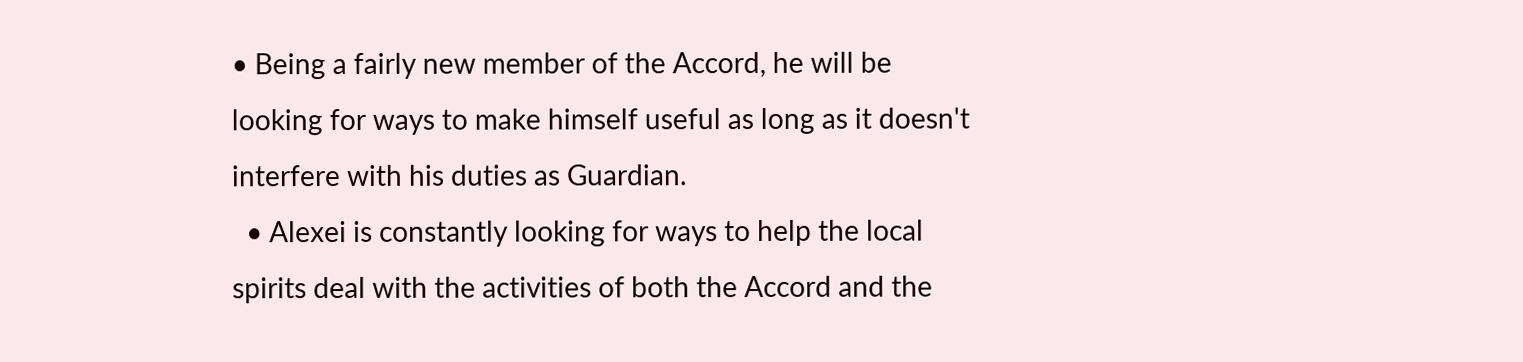• Being a fairly new member of the Accord, he will be looking for ways to make himself useful as long as it doesn't interfere with his duties as Guardian.
  • Alexei is constantly looking for ways to help the local spirits deal with the activities of both the Accord and the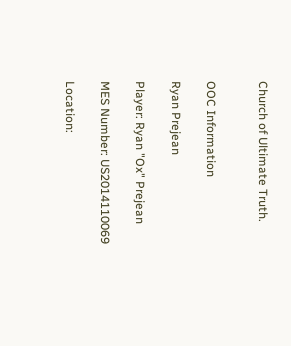Church of Ultimate Truth.


OOC Information

Ryan Prejean

Player: Ryan "Ox" Prejean

MES Number: US2014110069

Location: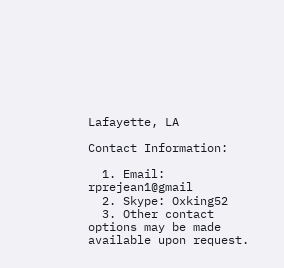Lafayette, LA

Contact Information:

  1. Email: rprejean1@gmail
  2. Skype: Oxking52
  3. Other contact options may be made available upon request.